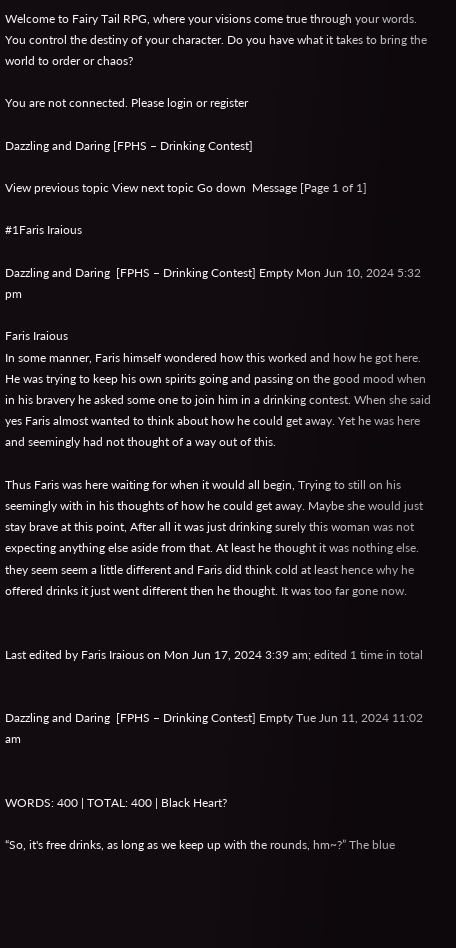Welcome to Fairy Tail RPG, where your visions come true through your words. You control the destiny of your character. Do you have what it takes to bring the world to order or chaos?

You are not connected. Please login or register

Dazzling and Daring [FPHS – Drinking Contest]

View previous topic View next topic Go down  Message [Page 1 of 1]

#1Faris Iraious

Dazzling and Daring  [FPHS – Drinking Contest] Empty Mon Jun 10, 2024 5:32 pm

Faris Iraious
In some manner, Faris himself wondered how this worked and how he got here. He was trying to keep his own spirits going and passing on the good mood when in his bravery he asked some one to join him in a drinking contest. When she said yes Faris almost wanted to think about how he could get away. Yet he was here and seemingly had not thought of a way out of this.

Thus Faris was here waiting for when it would all begin, Trying to still on his seemingly with in his thoughts of how he could get away. Maybe she would just stay brave at this point, After all it was just drinking surely this woman was not expecting anything else aside from that. At least he thought it was nothing else. they seem seem a little different and Faris did think cold at least hence why he offered drinks it just went different then he thought. It was too far gone now.


Last edited by Faris Iraious on Mon Jun 17, 2024 3:39 am; edited 1 time in total


Dazzling and Daring  [FPHS – Drinking Contest] Empty Tue Jun 11, 2024 11:02 am


WORDS: 400 | TOTAL: 400 | Black Heart?

“So, it's free drinks, as long as we keep up with the rounds, hm~?” The blue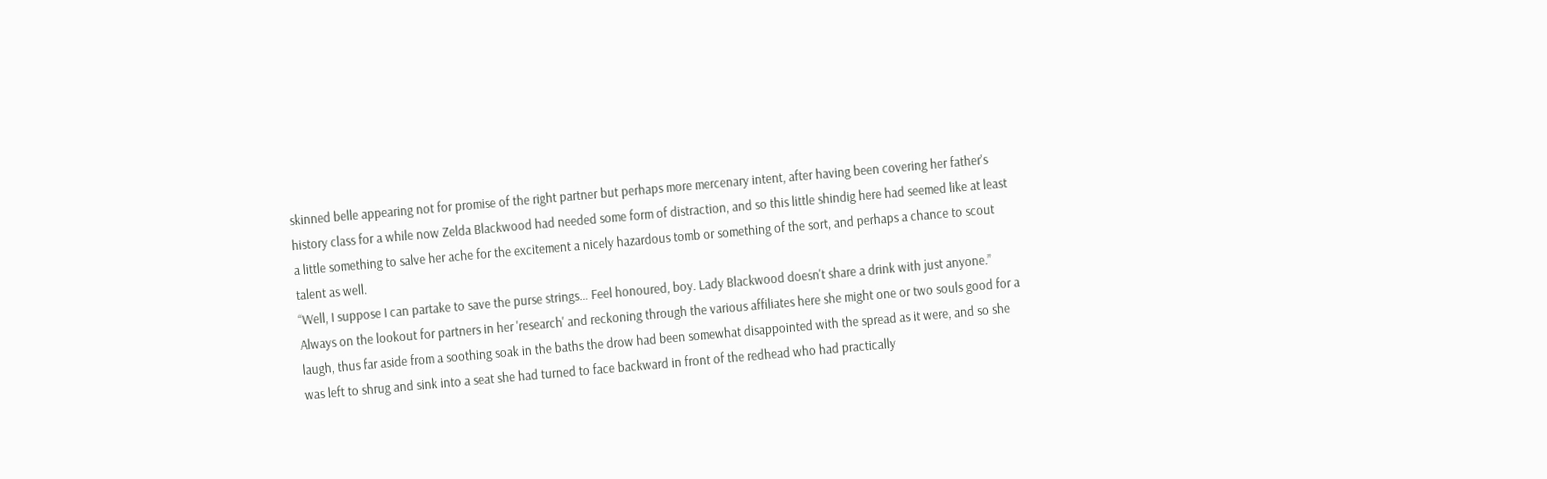skinned belle appearing not for promise of the right partner but perhaps more mercenary intent, after having been covering her father's history class for a while now Zelda Blackwood had needed some form of distraction, and so this little shindig here had seemed like at least a little something to salve her ache for the excitement a nicely hazardous tomb or something of the sort, and perhaps a chance to scout talent as well.
“Well, I suppose I can partake to save the purse strings… Feel honoured, boy. Lady Blackwood doesn't share a drink with just anyone.” Always on the lookout for partners in her 'research' and reckoning through the various affiliates here she might one or two souls good for a laugh, thus far aside from a soothing soak in the baths the drow had been somewhat disappointed with the spread as it were, and so she was left to shrug and sink into a seat she had turned to face backward in front of the redhead who had practically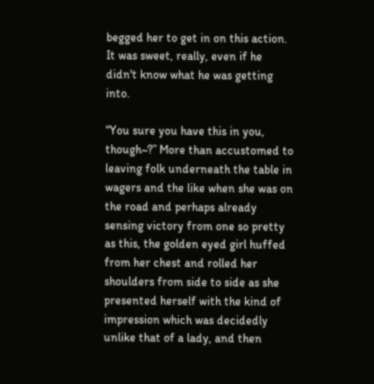begged her to get in on this action. It was sweet, really, even if he didn't know what he was getting into.

“You sure you have this in you, though~?” More than accustomed to leaving folk underneath the table in wagers and the like when she was on the road and perhaps already sensing victory from one so pretty as this, the golden eyed girl huffed from her chest and rolled her shoulders from side to side as she presented herself with the kind of impression which was decidedly unlike that of a lady, and then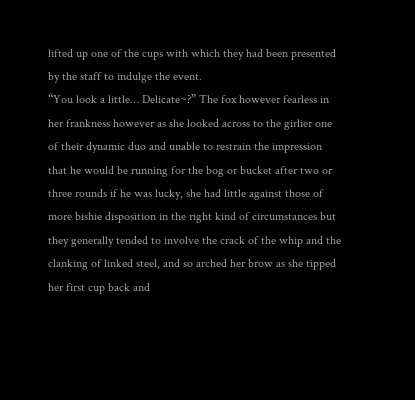lifted up one of the cups with which they had been presented by the staff to indulge the event.
“You look a little… Delicate~?” The fox however fearless in her frankness however as she looked across to the girlier one of their dynamic duo and unable to restrain the impression that he would be running for the bog or bucket after two or three rounds if he was lucky, she had little against those of more bishie disposition in the right kind of circumstances but they generally tended to involve the crack of the whip and the clanking of linked steel, and so arched her brow as she tipped her first cup back and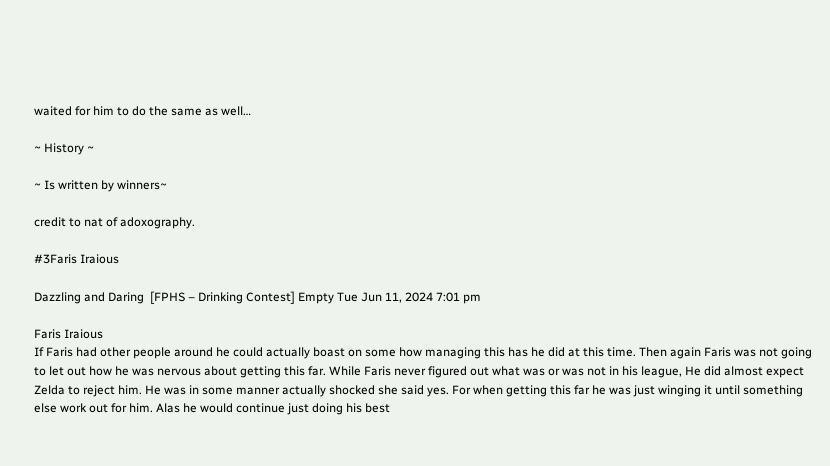waited for him to do the same as well…

~ History ~

~ Is written by winners~

credit to nat of adoxography.

#3Faris Iraious

Dazzling and Daring  [FPHS – Drinking Contest] Empty Tue Jun 11, 2024 7:01 pm

Faris Iraious
If Faris had other people around he could actually boast on some how managing this has he did at this time. Then again Faris was not going to let out how he was nervous about getting this far. While Faris never figured out what was or was not in his league, He did almost expect Zelda to reject him. He was in some manner actually shocked she said yes. For when getting this far he was just winging it until something else work out for him. Alas he would continue just doing his best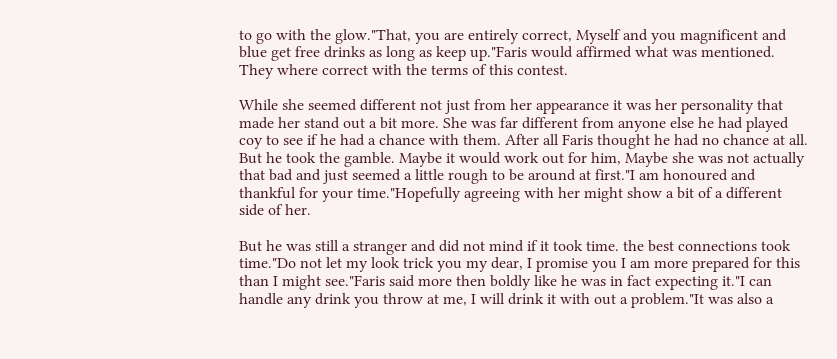to go with the glow."That, you are entirely correct, Myself and you magnificent and blue get free drinks as long as keep up."Faris would affirmed what was mentioned. They where correct with the terms of this contest.

While she seemed different not just from her appearance it was her personality that made her stand out a bit more. She was far different from anyone else he had played coy to see if he had a chance with them. After all Faris thought he had no chance at all. But he took the gamble. Maybe it would work out for him, Maybe she was not actually that bad and just seemed a little rough to be around at first."I am honoured and thankful for your time."Hopefully agreeing with her might show a bit of a different side of her.

But he was still a stranger and did not mind if it took time. the best connections took time."Do not let my look trick you my dear, I promise you I am more prepared for this than I might see."Faris said more then boldly like he was in fact expecting it."I can handle any drink you throw at me, I will drink it with out a problem."It was also a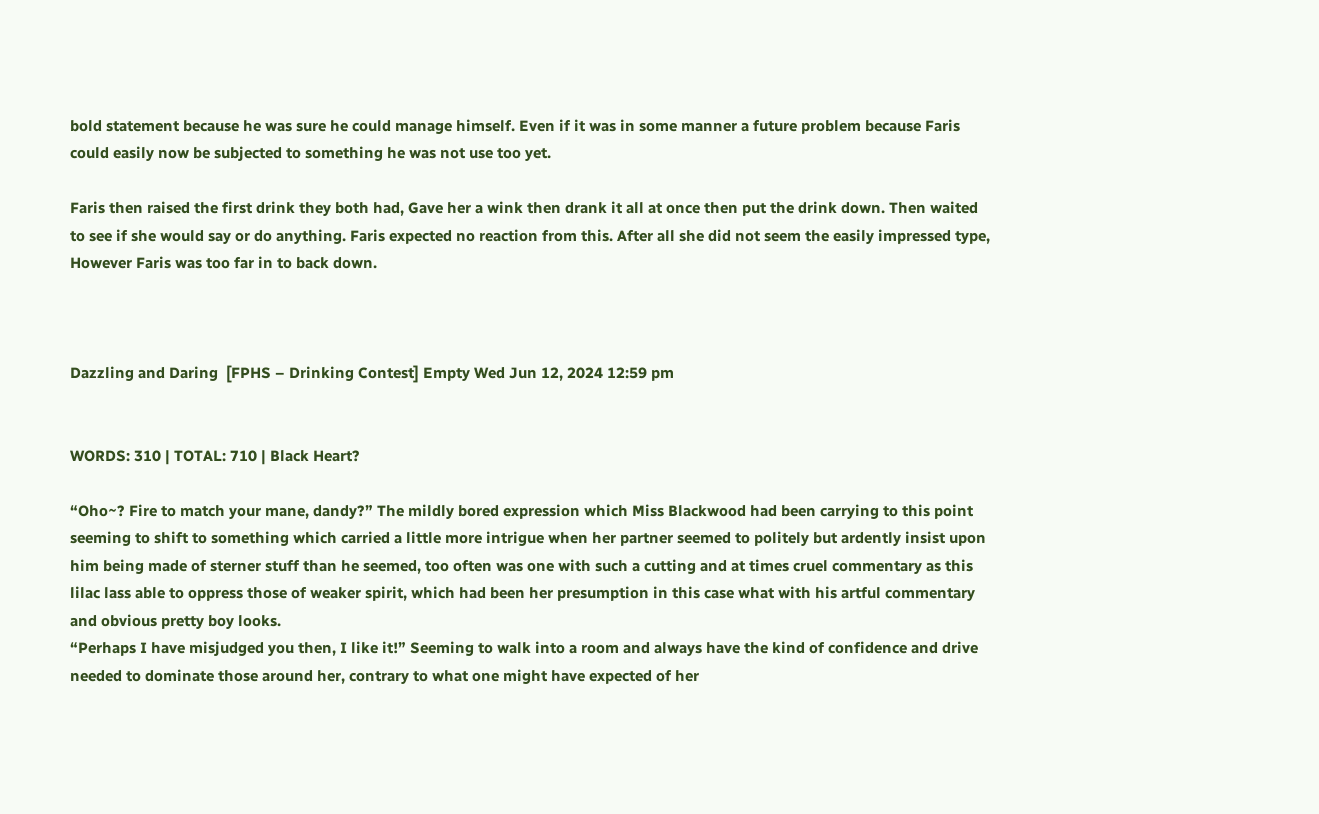bold statement because he was sure he could manage himself. Even if it was in some manner a future problem because Faris could easily now be subjected to something he was not use too yet.

Faris then raised the first drink they both had, Gave her a wink then drank it all at once then put the drink down. Then waited to see if she would say or do anything. Faris expected no reaction from this. After all she did not seem the easily impressed type, However Faris was too far in to back down.



Dazzling and Daring  [FPHS – Drinking Contest] Empty Wed Jun 12, 2024 12:59 pm


WORDS: 310 | TOTAL: 710 | Black Heart?

“Oho~? Fire to match your mane, dandy?” The mildly bored expression which Miss Blackwood had been carrying to this point seeming to shift to something which carried a little more intrigue when her partner seemed to politely but ardently insist upon him being made of sterner stuff than he seemed, too often was one with such a cutting and at times cruel commentary as this lilac lass able to oppress those of weaker spirit, which had been her presumption in this case what with his artful commentary and obvious pretty boy looks.
“Perhaps I have misjudged you then, I like it!” Seeming to walk into a room and always have the kind of confidence and drive needed to dominate those around her, contrary to what one might have expected of her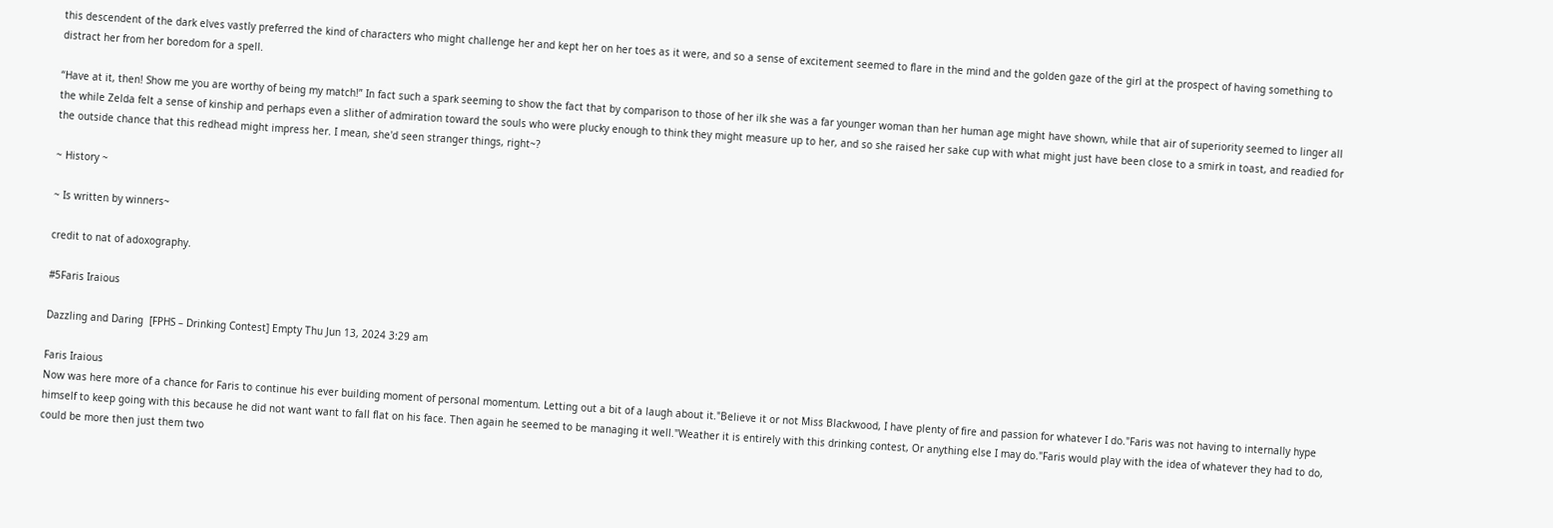this descendent of the dark elves vastly preferred the kind of characters who might challenge her and kept her on her toes as it were, and so a sense of excitement seemed to flare in the mind and the golden gaze of the girl at the prospect of having something to distract her from her boredom for a spell.

“Have at it, then! Show me you are worthy of being my match!” In fact such a spark seeming to show the fact that by comparison to those of her ilk she was a far younger woman than her human age might have shown, while that air of superiority seemed to linger all the while Zelda felt a sense of kinship and perhaps even a slither of admiration toward the souls who were plucky enough to think they might measure up to her, and so she raised her sake cup with what might just have been close to a smirk in toast, and readied for the outside chance that this redhead might impress her. I mean, she'd seen stranger things, right~?

~ History ~

~ Is written by winners~

credit to nat of adoxography.

#5Faris Iraious

Dazzling and Daring  [FPHS – Drinking Contest] Empty Thu Jun 13, 2024 3:29 am

Faris Iraious
Now was here more of a chance for Faris to continue his ever building moment of personal momentum. Letting out a bit of a laugh about it."Believe it or not Miss Blackwood, I have plenty of fire and passion for whatever I do."Faris was not having to internally hype himself to keep going with this because he did not want want to fall flat on his face. Then again he seemed to be managing it well."Weather it is entirely with this drinking contest, Or anything else I may do."Faris would play with the idea of whatever they had to do, could be more then just them two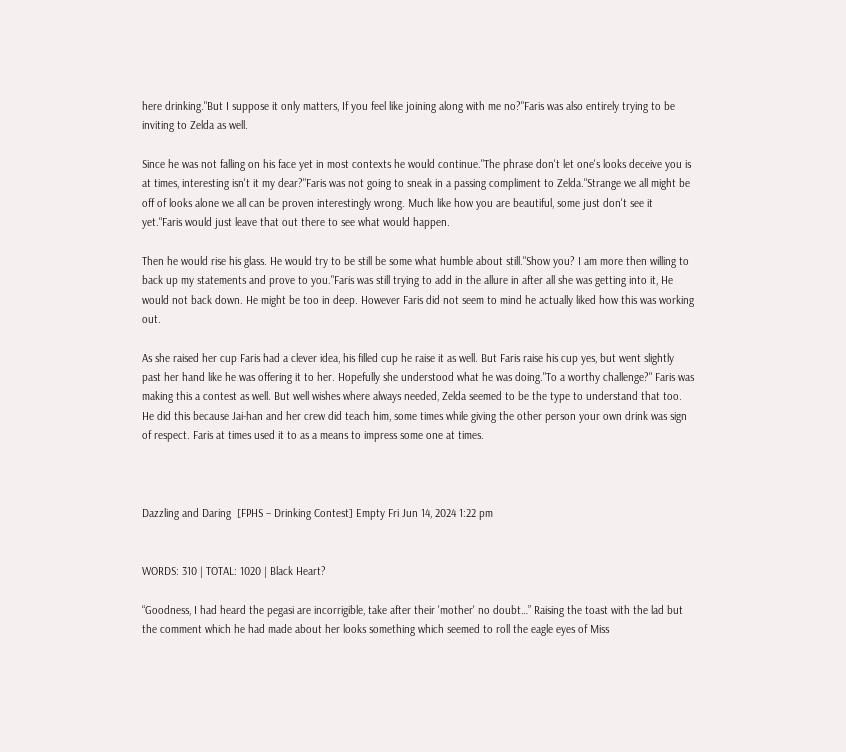here drinking."But I suppose it only matters, If you feel like joining along with me no?"Faris was also entirely trying to be inviting to Zelda as well.

Since he was not falling on his face yet in most contexts he would continue."The phrase don't let one's looks deceive you is at times, interesting isn't it my dear?"Faris was not going to sneak in a passing compliment to Zelda."Strange we all might be off of looks alone we all can be proven interestingly wrong. Much like how you are beautiful, some just don't see it yet."Faris would just leave that out there to see what would happen.

Then he would rise his glass. He would try to be still be some what humble about still."Show you? I am more then willing to back up my statements and prove to you."Faris was still trying to add in the allure in after all she was getting into it, He would not back down. He might be too in deep. However Faris did not seem to mind he actually liked how this was working out.

As she raised her cup Faris had a clever idea, his filled cup he raise it as well. But Faris raise his cup yes, but went slightly past her hand like he was offering it to her. Hopefully she understood what he was doing."To a worthy challenge?" Faris was making this a contest as well. But well wishes where always needed, Zelda seemed to be the type to understand that too. He did this because Jai-han and her crew did teach him, some times while giving the other person your own drink was sign of respect. Faris at times used it to as a means to impress some one at times.



Dazzling and Daring  [FPHS – Drinking Contest] Empty Fri Jun 14, 2024 1:22 pm


WORDS: 310 | TOTAL: 1020 | Black Heart?

“Goodness, I had heard the pegasi are incorrigible, take after their 'mother' no doubt…” Raising the toast with the lad but the comment which he had made about her looks something which seemed to roll the eagle eyes of Miss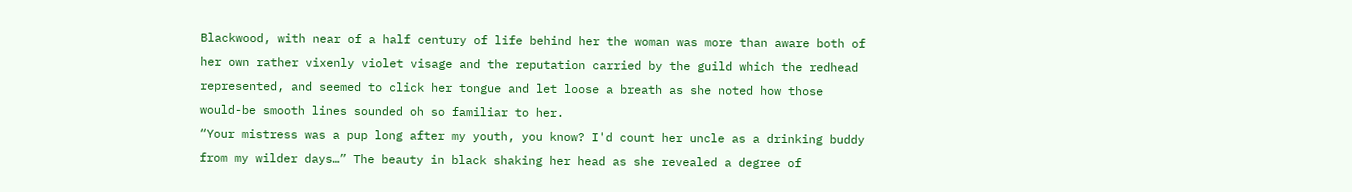Blackwood, with near of a half century of life behind her the woman was more than aware both of her own rather vixenly violet visage and the reputation carried by the guild which the redhead represented, and seemed to click her tongue and let loose a breath as she noted how those would-be smooth lines sounded oh so familiar to her.
“Your mistress was a pup long after my youth, you know? I'd count her uncle as a drinking buddy from my wilder days…” The beauty in black shaking her head as she revealed a degree of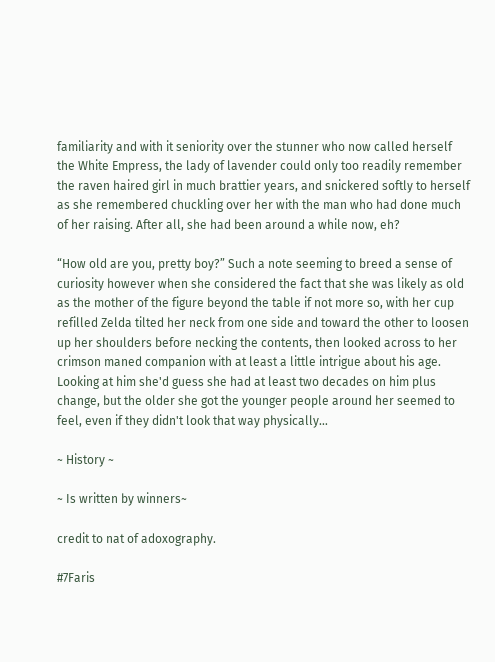familiarity and with it seniority over the stunner who now called herself the White Empress, the lady of lavender could only too readily remember the raven haired girl in much brattier years, and snickered softly to herself as she remembered chuckling over her with the man who had done much of her raising. After all, she had been around a while now, eh?

“How old are you, pretty boy?” Such a note seeming to breed a sense of curiosity however when she considered the fact that she was likely as old as the mother of the figure beyond the table if not more so, with her cup refilled Zelda tilted her neck from one side and toward the other to loosen up her shoulders before necking the contents, then looked across to her crimson maned companion with at least a little intrigue about his age. Looking at him she'd guess she had at least two decades on him plus change, but the older she got the younger people around her seemed to feel, even if they didn't look that way physically…

~ History ~

~ Is written by winners~

credit to nat of adoxography.

#7Faris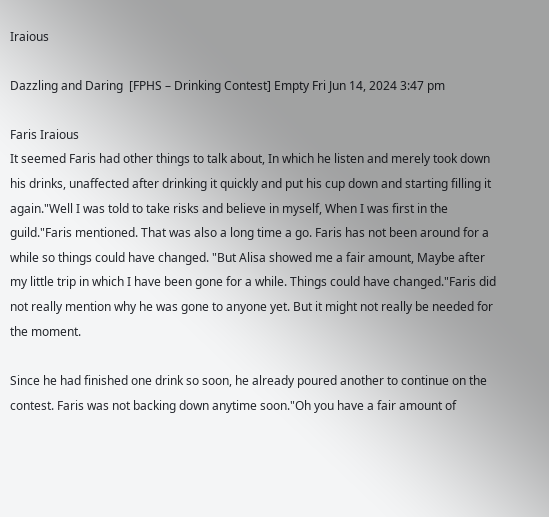Iraious

Dazzling and Daring  [FPHS – Drinking Contest] Empty Fri Jun 14, 2024 3:47 pm

Faris Iraious
It seemed Faris had other things to talk about, In which he listen and merely took down his drinks, unaffected after drinking it quickly and put his cup down and starting filling it again."Well I was told to take risks and believe in myself, When I was first in the guild."Faris mentioned. That was also a long time a go. Faris has not been around for a while so things could have changed. "But Alisa showed me a fair amount, Maybe after my little trip in which I have been gone for a while. Things could have changed."Faris did not really mention why he was gone to anyone yet. But it might not really be needed for the moment.

Since he had finished one drink so soon, he already poured another to continue on the contest. Faris was not backing down anytime soon."Oh you have a fair amount of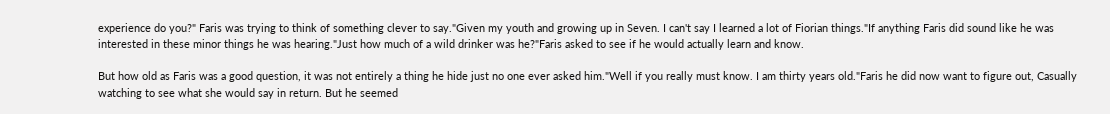experience do you?" Faris was trying to think of something clever to say."Given my youth and growing up in Seven. I can't say I learned a lot of Fiorian things."If anything Faris did sound like he was interested in these minor things he was hearing."Just how much of a wild drinker was he?"Faris asked to see if he would actually learn and know.

But how old as Faris was a good question, it was not entirely a thing he hide just no one ever asked him."Well if you really must know. I am thirty years old."Faris he did now want to figure out, Casually watching to see what she would say in return. But he seemed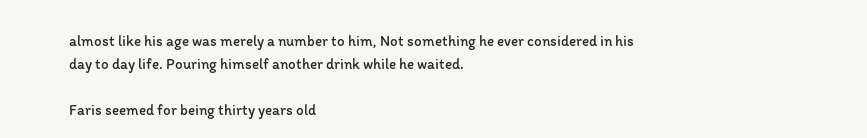almost like his age was merely a number to him, Not something he ever considered in his day to day life. Pouring himself another drink while he waited.

Faris seemed for being thirty years old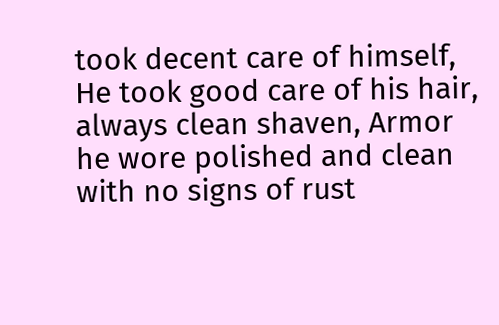took decent care of himself, He took good care of his hair, always clean shaven, Armor he wore polished and clean with no signs of rust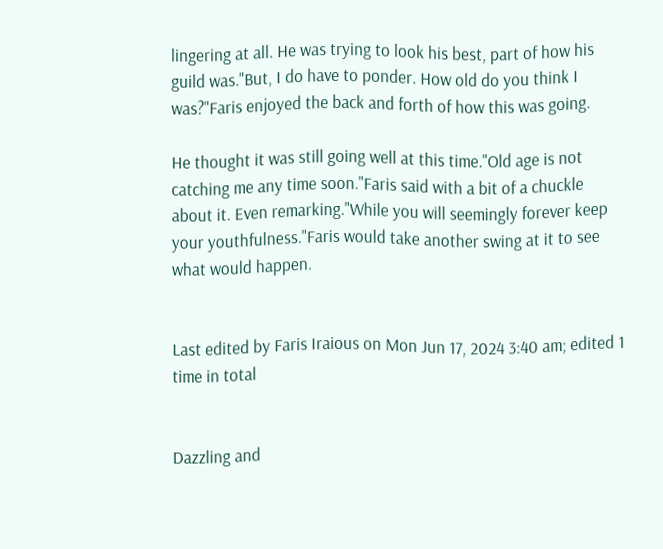lingering at all. He was trying to look his best, part of how his guild was."But, I do have to ponder. How old do you think I was?"Faris enjoyed the back and forth of how this was going.

He thought it was still going well at this time."Old age is not catching me any time soon."Faris said with a bit of a chuckle about it. Even remarking."While you will seemingly forever keep your youthfulness."Faris would take another swing at it to see what would happen.


Last edited by Faris Iraious on Mon Jun 17, 2024 3:40 am; edited 1 time in total


Dazzling and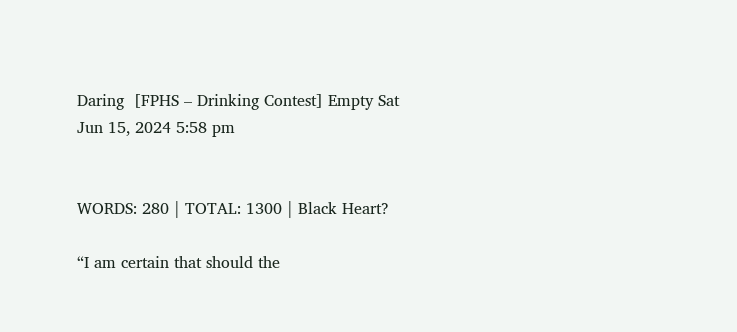Daring  [FPHS – Drinking Contest] Empty Sat Jun 15, 2024 5:58 pm


WORDS: 280 | TOTAL: 1300 | Black Heart?

“I am certain that should the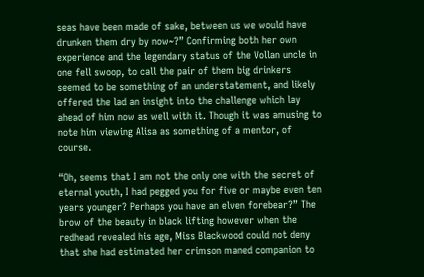seas have been made of sake, between us we would have drunken them dry by now~?” Confirming both her own experience and the legendary status of the Vollan uncle in one fell swoop, to call the pair of them big drinkers seemed to be something of an understatement, and likely offered the lad an insight into the challenge which lay ahead of him now as well with it. Though it was amusing to note him viewing Alisa as something of a mentor, of course.

“Oh, seems that I am not the only one with the secret of eternal youth, I had pegged you for five or maybe even ten years younger? Perhaps you have an elven forebear?” The brow of the beauty in black lifting however when the redhead revealed his age, Miss Blackwood could not deny that she had estimated her crimson maned companion to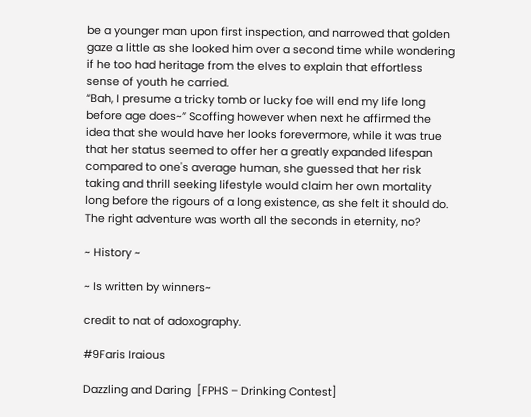be a younger man upon first inspection, and narrowed that golden gaze a little as she looked him over a second time while wondering if he too had heritage from the elves to explain that effortless sense of youth he carried.
“Bah, I presume a tricky tomb or lucky foe will end my life long before age does~” Scoffing however when next he affirmed the idea that she would have her looks forevermore, while it was true that her status seemed to offer her a greatly expanded lifespan compared to one's average human, she guessed that her risk taking and thrill seeking lifestyle would claim her own mortality long before the rigours of a long existence, as she felt it should do. The right adventure was worth all the seconds in eternity, no?

~ History ~

~ Is written by winners~

credit to nat of adoxography.

#9Faris Iraious

Dazzling and Daring  [FPHS – Drinking Contest]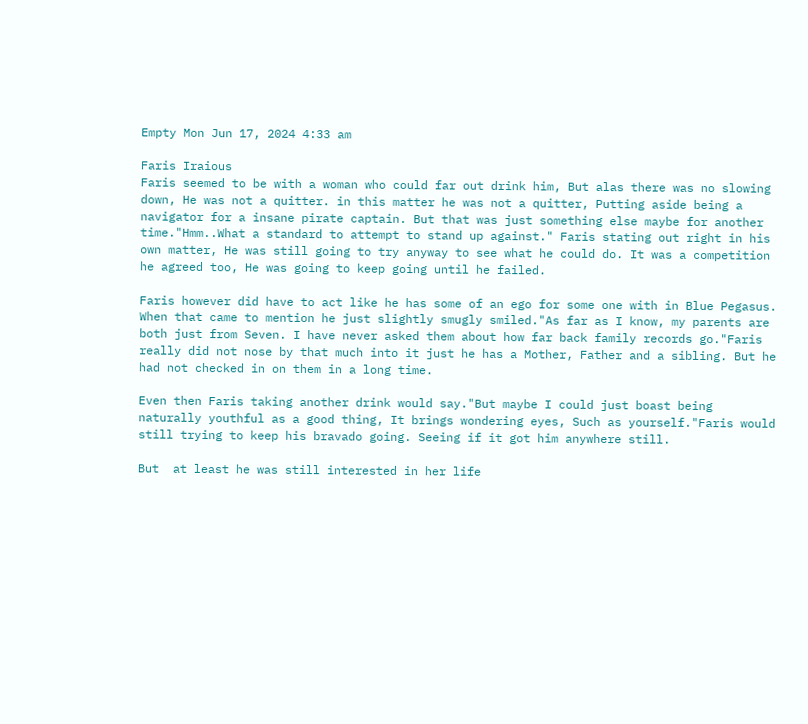Empty Mon Jun 17, 2024 4:33 am

Faris Iraious
Faris seemed to be with a woman who could far out drink him, But alas there was no slowing down, He was not a quitter. in this matter he was not a quitter, Putting aside being a navigator for a insane pirate captain. But that was just something else maybe for another time."Hmm..What a standard to attempt to stand up against." Faris stating out right in his own matter, He was still going to try anyway to see what he could do. It was a competition he agreed too, He was going to keep going until he failed.

Faris however did have to act like he has some of an ego for some one with in Blue Pegasus. When that came to mention he just slightly smugly smiled."As far as I know, my parents are both just from Seven. I have never asked them about how far back family records go."Faris really did not nose by that much into it just he has a Mother, Father and a sibling. But he had not checked in on them in a long time.

Even then Faris taking another drink would say."But maybe I could just boast being naturally youthful as a good thing, It brings wondering eyes, Such as yourself."Faris would still trying to keep his bravado going. Seeing if it got him anywhere still.

But  at least he was still interested in her life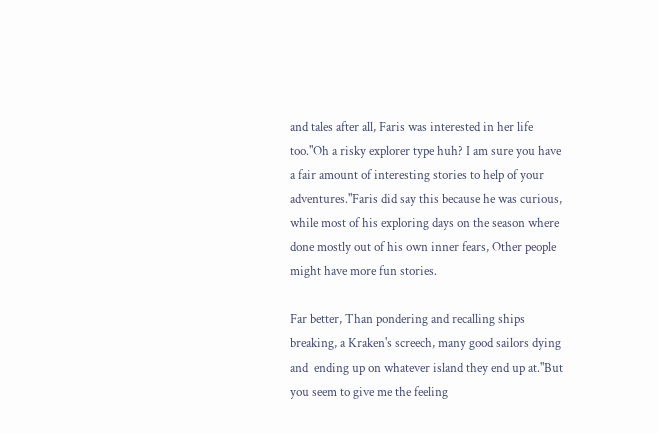and tales after all, Faris was interested in her life too."Oh a risky explorer type huh? I am sure you have a fair amount of interesting stories to help of your adventures."Faris did say this because he was curious, while most of his exploring days on the season where done mostly out of his own inner fears, Other people might have more fun stories.

Far better, Than pondering and recalling ships breaking, a Kraken's screech, many good sailors dying and  ending up on whatever island they end up at."But you seem to give me the feeling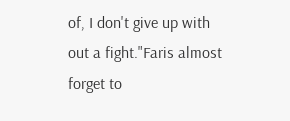of, I don't give up with out a fight."Faris almost forget to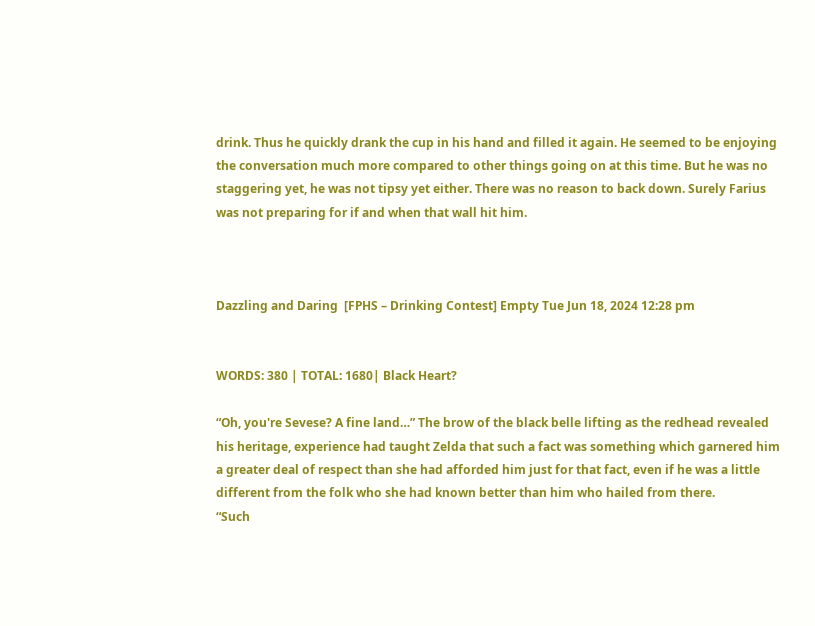drink. Thus he quickly drank the cup in his hand and filled it again. He seemed to be enjoying the conversation much more compared to other things going on at this time. But he was no staggering yet, he was not tipsy yet either. There was no reason to back down. Surely Farius was not preparing for if and when that wall hit him.



Dazzling and Daring  [FPHS – Drinking Contest] Empty Tue Jun 18, 2024 12:28 pm


WORDS: 380 | TOTAL: 1680| Black Heart?

“Oh, you're Sevese? A fine land…” The brow of the black belle lifting as the redhead revealed his heritage, experience had taught Zelda that such a fact was something which garnered him a greater deal of respect than she had afforded him just for that fact, even if he was a little different from the folk who she had known better than him who hailed from there.
“Such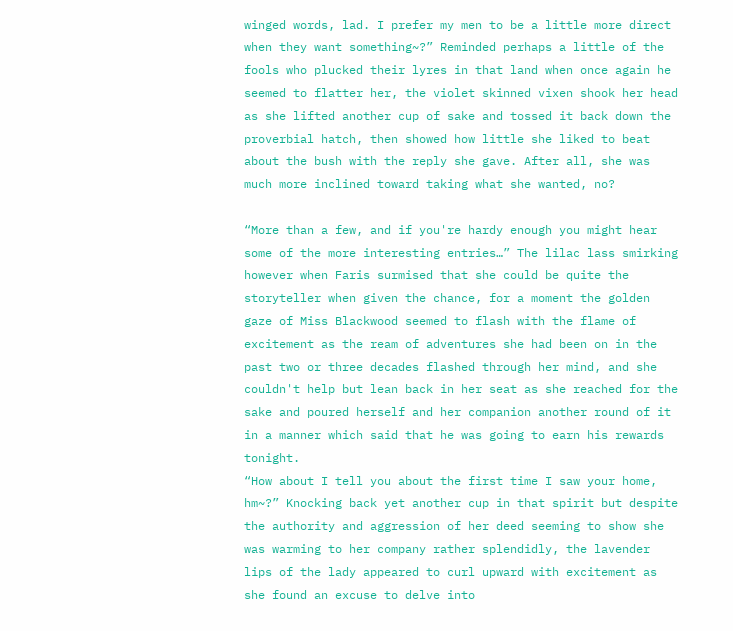winged words, lad. I prefer my men to be a little more direct when they want something~?” Reminded perhaps a little of the fools who plucked their lyres in that land when once again he seemed to flatter her, the violet skinned vixen shook her head as she lifted another cup of sake and tossed it back down the proverbial hatch, then showed how little she liked to beat about the bush with the reply she gave. After all, she was much more inclined toward taking what she wanted, no?

“More than a few, and if you're hardy enough you might hear some of the more interesting entries…” The lilac lass smirking however when Faris surmised that she could be quite the storyteller when given the chance, for a moment the golden gaze of Miss Blackwood seemed to flash with the flame of excitement as the ream of adventures she had been on in the past two or three decades flashed through her mind, and she couldn't help but lean back in her seat as she reached for the sake and poured herself and her companion another round of it in a manner which said that he was going to earn his rewards tonight.
“How about I tell you about the first time I saw your home, hm~?” Knocking back yet another cup in that spirit but despite the authority and aggression of her deed seeming to show she was warming to her company rather splendidly, the lavender lips of the lady appeared to curl upward with excitement as she found an excuse to delve into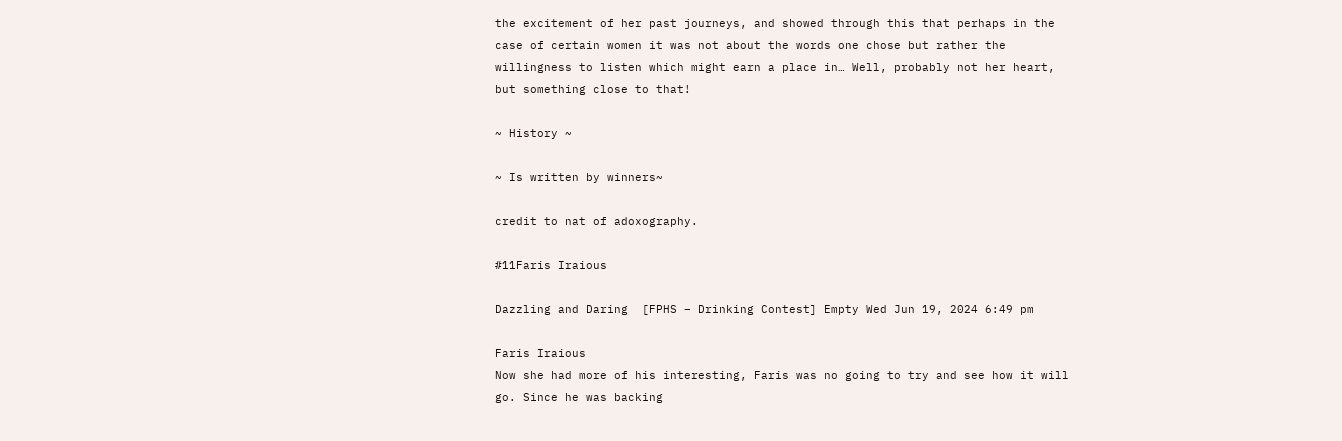the excitement of her past journeys, and showed through this that perhaps in the case of certain women it was not about the words one chose but rather the willingness to listen which might earn a place in… Well, probably not her heart, but something close to that!

~ History ~

~ Is written by winners~

credit to nat of adoxography.

#11Faris Iraious

Dazzling and Daring  [FPHS – Drinking Contest] Empty Wed Jun 19, 2024 6:49 pm

Faris Iraious
Now she had more of his interesting, Faris was no going to try and see how it will go. Since he was backing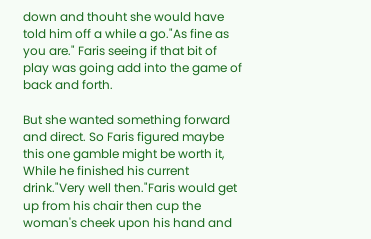down and thouht she would have told him off a while a go."As fine as you are." Faris seeing if that bit of play was going add into the game of back and forth.

But she wanted something forward and direct. So Faris figured maybe this one gamble might be worth it, While he finished his current drink."Very well then."Faris would get up from his chair then cup the woman's cheek upon his hand and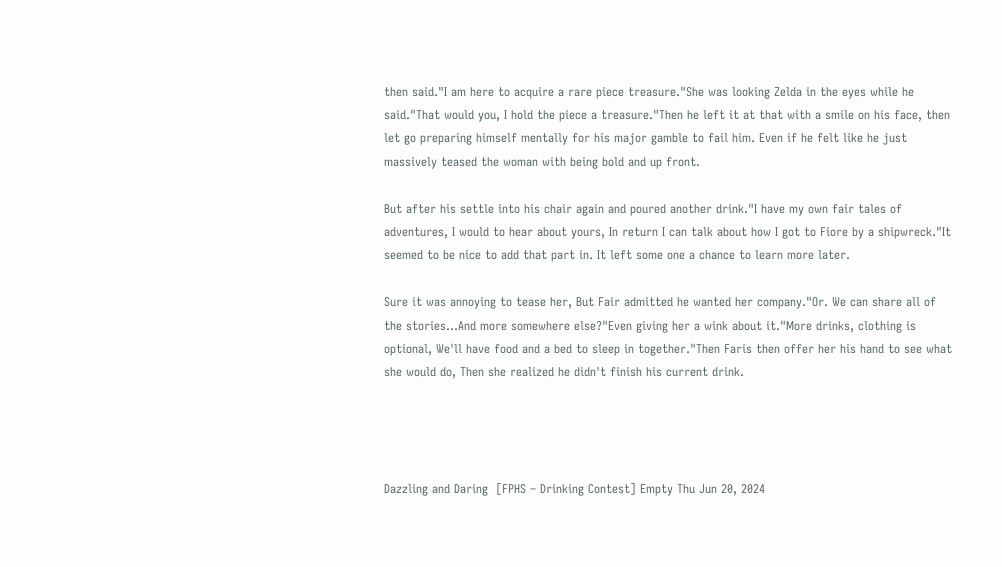then said."I am here to acquire a rare piece treasure."She was looking Zelda in the eyes while he said."That would you, I hold the piece a treasure."Then he left it at that with a smile on his face, then let go preparing himself mentally for his major gamble to fail him. Even if he felt like he just massively teased the woman with being bold and up front.

But after his settle into his chair again and poured another drink."I have my own fair tales of adventures, I would to hear about yours, In return I can talk about how I got to Fiore by a shipwreck."It seemed to be nice to add that part in. It left some one a chance to learn more later.

Sure it was annoying to tease her, But Fair admitted he wanted her company."Or. We can share all of the stories...And more somewhere else?"Even giving her a wink about it."More drinks, clothing is optional, We'll have food and a bed to sleep in together."Then Faris then offer her his hand to see what she would do, Then she realized he didn't finish his current drink.




Dazzling and Daring  [FPHS – Drinking Contest] Empty Thu Jun 20, 2024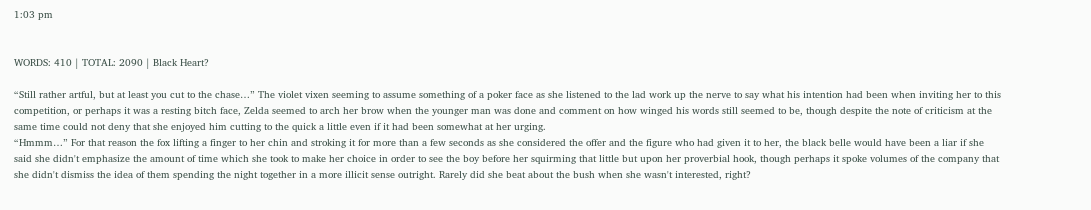1:03 pm


WORDS: 410 | TOTAL: 2090 | Black Heart?

“Still rather artful, but at least you cut to the chase…” The violet vixen seeming to assume something of a poker face as she listened to the lad work up the nerve to say what his intention had been when inviting her to this competition, or perhaps it was a resting bitch face, Zelda seemed to arch her brow when the younger man was done and comment on how winged his words still seemed to be, though despite the note of criticism at the same time could not deny that she enjoyed him cutting to the quick a little even if it had been somewhat at her urging.
“Hmmm…” For that reason the fox lifting a finger to her chin and stroking it for more than a few seconds as she considered the offer and the figure who had given it to her, the black belle would have been a liar if she said she didn't emphasize the amount of time which she took to make her choice in order to see the boy before her squirming that little but upon her proverbial hook, though perhaps it spoke volumes of the company that she didn't dismiss the idea of them spending the night together in a more illicit sense outright. Rarely did she beat about the bush when she wasn't interested, right?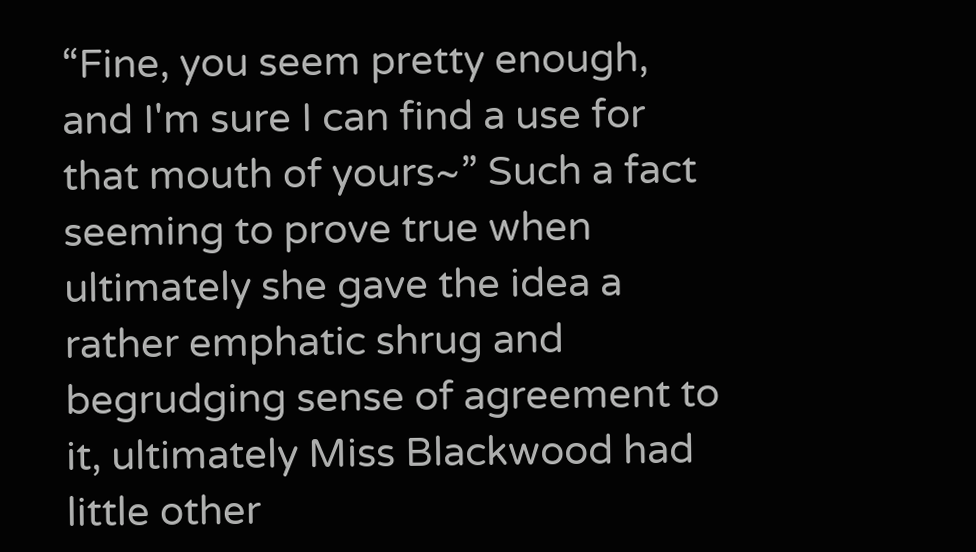“Fine, you seem pretty enough, and I'm sure I can find a use for that mouth of yours~” Such a fact seeming to prove true when ultimately she gave the idea a rather emphatic shrug and begrudging sense of agreement to it, ultimately Miss Blackwood had little other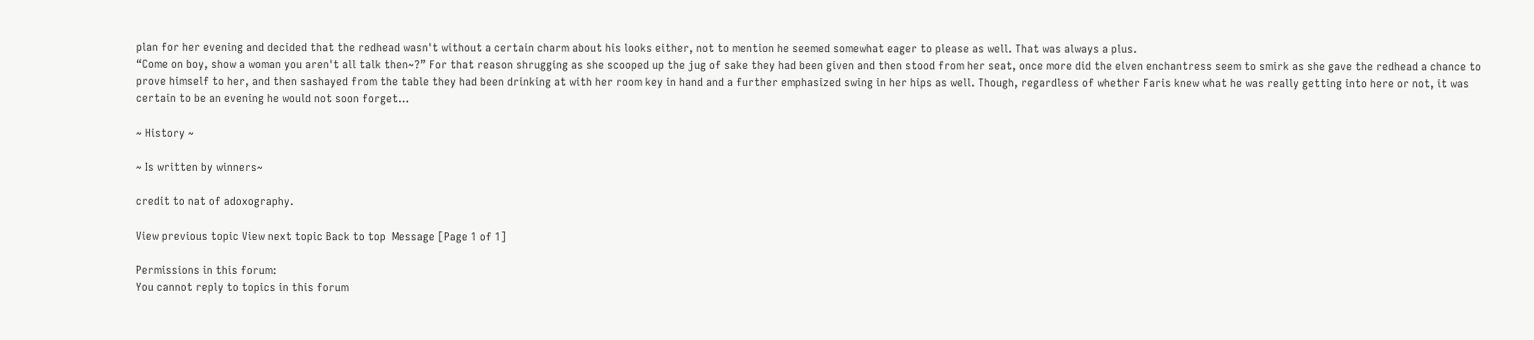plan for her evening and decided that the redhead wasn't without a certain charm about his looks either, not to mention he seemed somewhat eager to please as well. That was always a plus.
“Come on boy, show a woman you aren't all talk then~?” For that reason shrugging as she scooped up the jug of sake they had been given and then stood from her seat, once more did the elven enchantress seem to smirk as she gave the redhead a chance to prove himself to her, and then sashayed from the table they had been drinking at with her room key in hand and a further emphasized swing in her hips as well. Though, regardless of whether Faris knew what he was really getting into here or not, it was certain to be an evening he would not soon forget…

~ History ~

~ Is written by winners~

credit to nat of adoxography.

View previous topic View next topic Back to top  Message [Page 1 of 1]

Permissions in this forum:
You cannot reply to topics in this forum